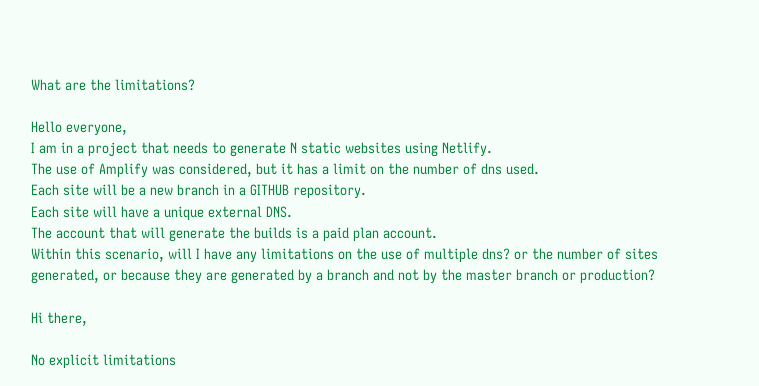What are the limitations?

Hello everyone,
I am in a project that needs to generate N static websites using Netlify.
The use of Amplify was considered, but it has a limit on the number of dns used.
Each site will be a new branch in a GITHUB repository.
Each site will have a unique external DNS.
The account that will generate the builds is a paid plan account.
Within this scenario, will I have any limitations on the use of multiple dns? or the number of sites generated, or because they are generated by a branch and not by the master branch or production?

Hi there,

No explicit limitations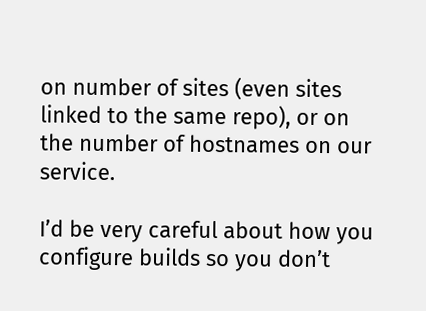on number of sites (even sites linked to the same repo), or on the number of hostnames on our service.

I’d be very careful about how you configure builds so you don’t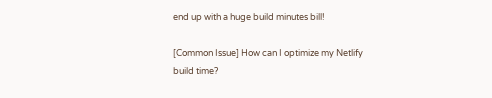end up with a huge build minutes bill!

[Common Issue] How can I optimize my Netlify build time?